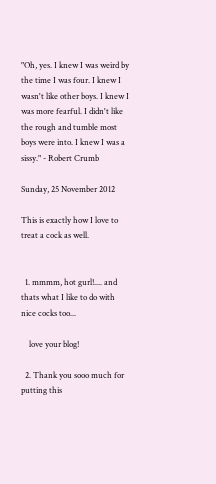"Oh, yes. I knew I was weird by the time I was four. I knew I wasn't like other boys. I knew I was more fearful. I didn't like the rough and tumble most boys were into. I knew I was a sissy." - Robert Crumb

Sunday, 25 November 2012

This is exactly how I love to treat a cock as well.


  1. mmmm, hot gurl!.... and thats what I like to do with nice cocks too...

    love your blog!

  2. Thank you sooo much for putting this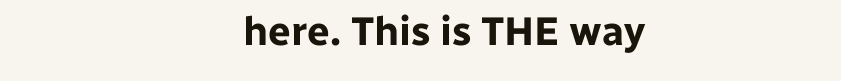here. This is THE way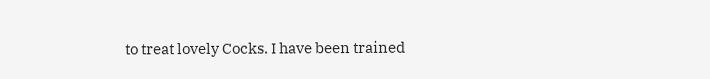to treat lovely Cocks. I have been trained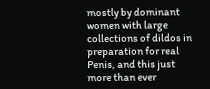mostly by dominant women with large collections of dildos in preparation for real Penis, and this just more than ever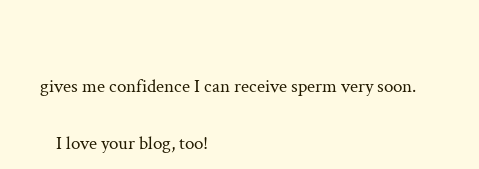gives me confidence I can receive sperm very soon.

    I love your blog, too!